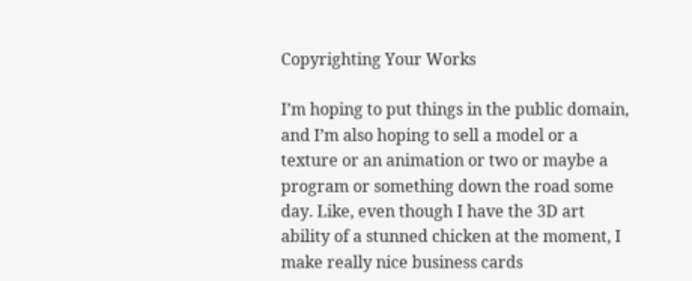Copyrighting Your Works

I’m hoping to put things in the public domain, and I’m also hoping to sell a model or a texture or an animation or two or maybe a program or something down the road some day. Like, even though I have the 3D art ability of a stunned chicken at the moment, I make really nice business cards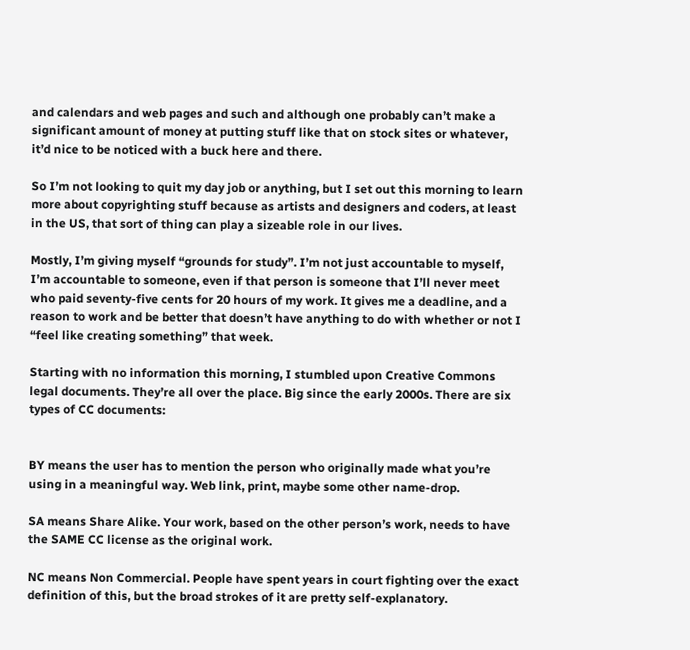and calendars and web pages and such and although one probably can’t make a significant amount of money at putting stuff like that on stock sites or whatever, it’d nice to be noticed with a buck here and there.

So I’m not looking to quit my day job or anything, but I set out this morning to learn more about copyrighting stuff because as artists and designers and coders, at least in the US, that sort of thing can play a sizeable role in our lives.

Mostly, I’m giving myself “grounds for study”. I’m not just accountable to myself, I’m accountable to someone, even if that person is someone that I’ll never meet who paid seventy-five cents for 20 hours of my work. It gives me a deadline, and a reason to work and be better that doesn’t have anything to do with whether or not I “feel like creating something” that week.

Starting with no information this morning, I stumbled upon Creative Commons legal documents. They’re all over the place. Big since the early 2000s. There are six types of CC documents:


BY means the user has to mention the person who originally made what you’re using in a meaningful way. Web link, print, maybe some other name-drop.

SA means Share Alike. Your work, based on the other person’s work, needs to have the SAME CC license as the original work.

NC means Non Commercial. People have spent years in court fighting over the exact definition of this, but the broad strokes of it are pretty self-explanatory.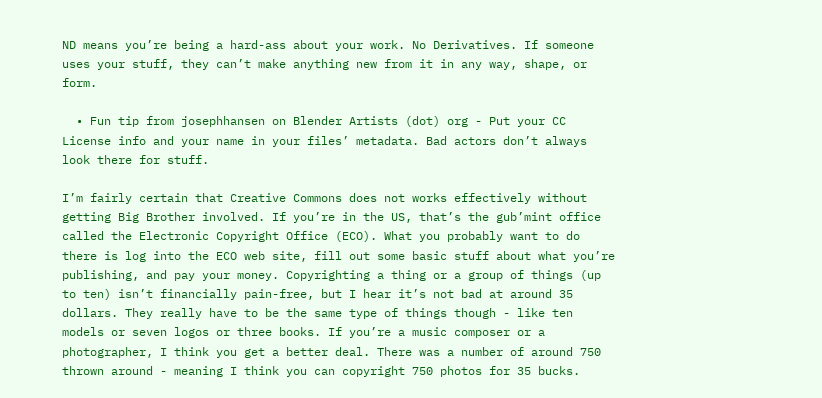ND means you’re being a hard-ass about your work. No Derivatives. If someone uses your stuff, they can’t make anything new from it in any way, shape, or form.

  • Fun tip from josephhansen on Blender Artists (dot) org - Put your CC License info and your name in your files’ metadata. Bad actors don’t always look there for stuff.

I’m fairly certain that Creative Commons does not works effectively without getting Big Brother involved. If you’re in the US, that’s the gub’mint office called the Electronic Copyright Office (ECO). What you probably want to do there is log into the ECO web site, fill out some basic stuff about what you’re publishing, and pay your money. Copyrighting a thing or a group of things (up to ten) isn’t financially pain-free, but I hear it’s not bad at around 35 dollars. They really have to be the same type of things though - like ten models or seven logos or three books. If you’re a music composer or a photographer, I think you get a better deal. There was a number of around 750 thrown around - meaning I think you can copyright 750 photos for 35 bucks.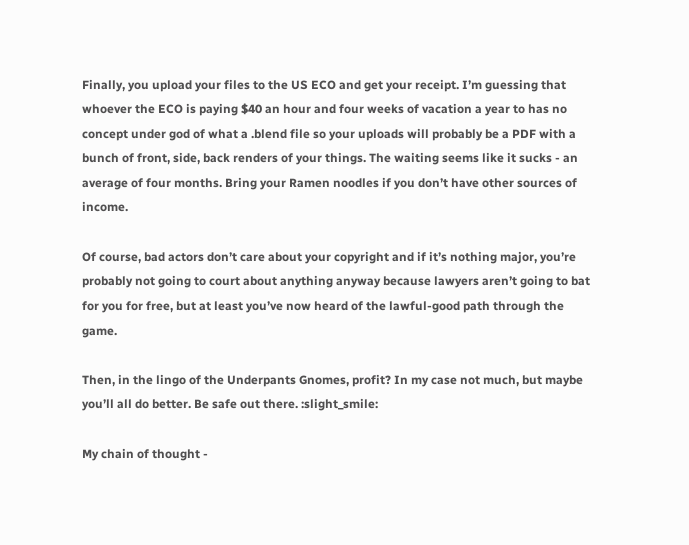Finally, you upload your files to the US ECO and get your receipt. I’m guessing that whoever the ECO is paying $40 an hour and four weeks of vacation a year to has no concept under god of what a .blend file so your uploads will probably be a PDF with a bunch of front, side, back renders of your things. The waiting seems like it sucks - an average of four months. Bring your Ramen noodles if you don’t have other sources of income.

Of course, bad actors don’t care about your copyright and if it’s nothing major, you’re probably not going to court about anything anyway because lawyers aren’t going to bat for you for free, but at least you’ve now heard of the lawful-good path through the game.

Then, in the lingo of the Underpants Gnomes, profit? In my case not much, but maybe you’ll all do better. Be safe out there. :slight_smile:

My chain of thought -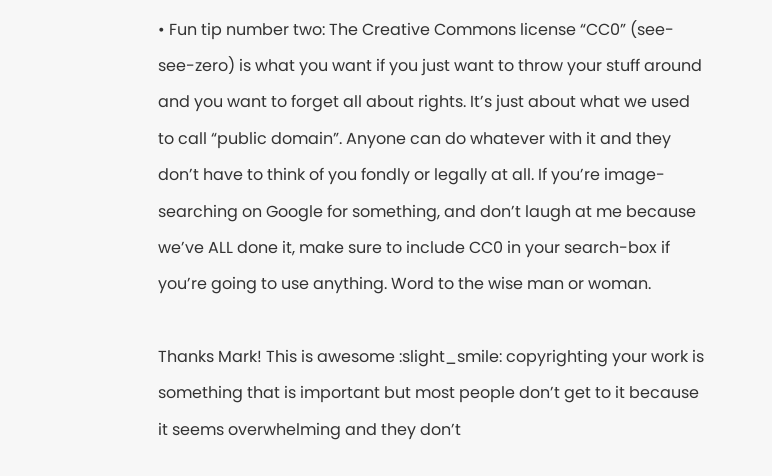• Fun tip number two: The Creative Commons license “CC0” (see-see-zero) is what you want if you just want to throw your stuff around and you want to forget all about rights. It’s just about what we used to call “public domain”. Anyone can do whatever with it and they don’t have to think of you fondly or legally at all. If you’re image-searching on Google for something, and don’t laugh at me because we’ve ALL done it, make sure to include CC0 in your search-box if you’re going to use anything. Word to the wise man or woman.

Thanks Mark! This is awesome :slight_smile: copyrighting your work is something that is important but most people don’t get to it because it seems overwhelming and they don’t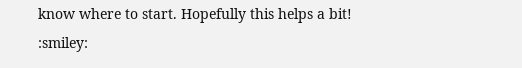know where to start. Hopefully this helps a bit! :smiley: